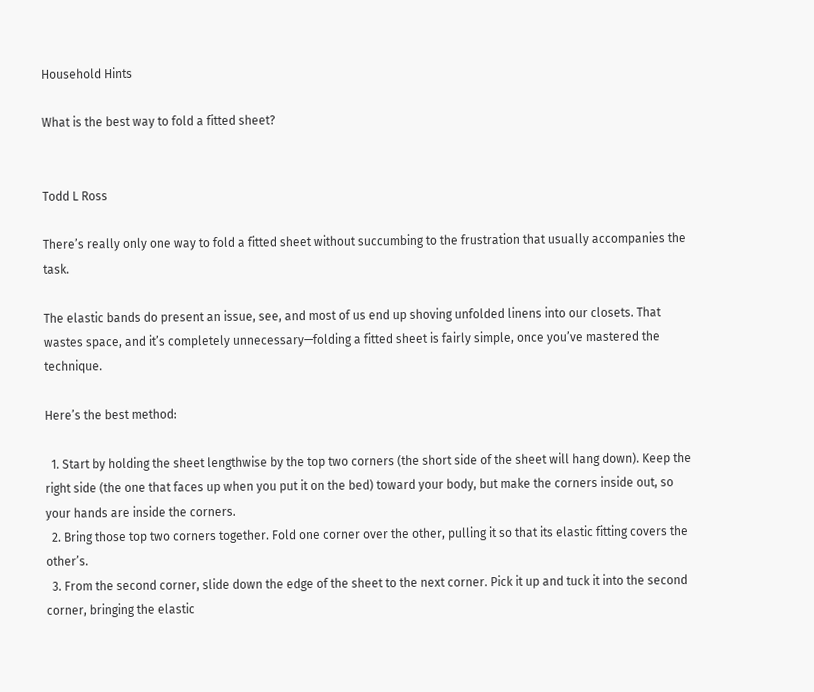Household Hints

What is the best way to fold a fitted sheet?


Todd L Ross

There’s really only one way to fold a fitted sheet without succumbing to the frustration that usually accompanies the task.

The elastic bands do present an issue, see, and most of us end up shoving unfolded linens into our closets. That wastes space, and it’s completely unnecessary—folding a fitted sheet is fairly simple, once you’ve mastered the technique.

Here’s the best method:

  1. Start by holding the sheet lengthwise by the top two corners (the short side of the sheet will hang down). Keep the right side (the one that faces up when you put it on the bed) toward your body, but make the corners inside out, so your hands are inside the corners.
  2. Bring those top two corners together. Fold one corner over the other, pulling it so that its elastic fitting covers the other’s.
  3. From the second corner, slide down the edge of the sheet to the next corner. Pick it up and tuck it into the second corner, bringing the elastic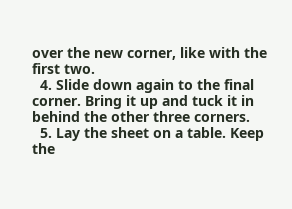over the new corner, like with the first two.
  4. Slide down again to the final corner. Bring it up and tuck it in behind the other three corners.
  5. Lay the sheet on a table. Keep the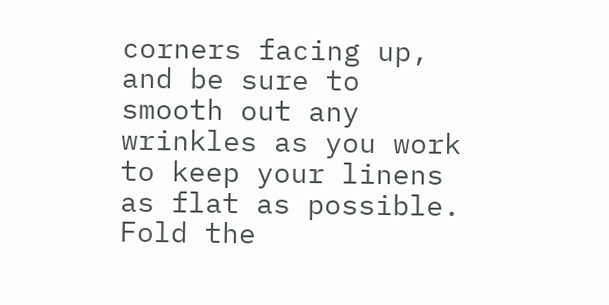corners facing up, and be sure to smooth out any wrinkles as you work to keep your linens as flat as possible. Fold the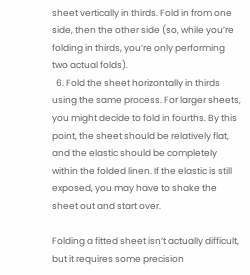sheet vertically in thirds. Fold in from one side, then the other side (so, while you’re folding in thirds, you’re only performing two actual folds).
  6. Fold the sheet horizontally in thirds using the same process. For larger sheets, you might decide to fold in fourths. By this point, the sheet should be relatively flat, and the elastic should be completely within the folded linen. If the elastic is still exposed, you may have to shake the sheet out and start over.

Folding a fitted sheet isn’t actually difficult, but it requires some precision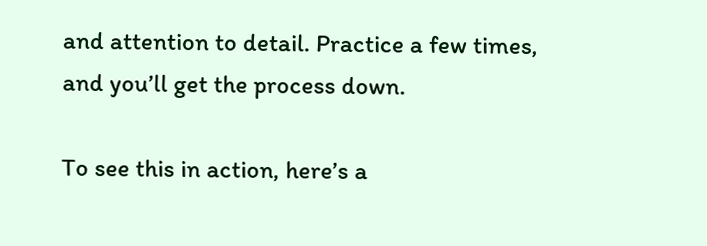and attention to detail. Practice a few times, and you’ll get the process down.

To see this in action, here’s a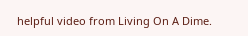helpful video from Living On A Dime.